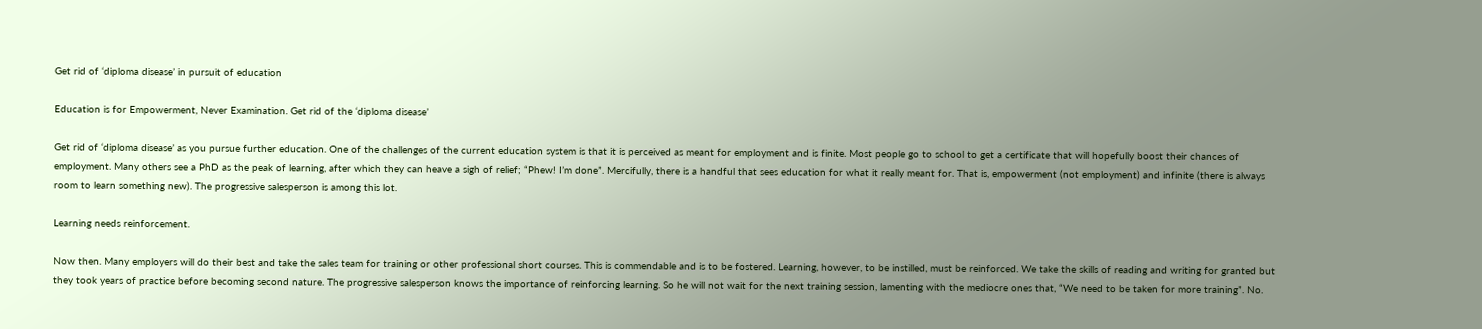Get rid of ‘diploma disease’ in pursuit of education

Education is for Empowerment, Never Examination. Get rid of the ‘diploma disease’

Get rid of ‘diploma disease’ as you pursue further education. One of the challenges of the current education system is that it is perceived as meant for employment and is finite. Most people go to school to get a certificate that will hopefully boost their chances of employment. Many others see a PhD as the peak of learning, after which they can heave a sigh of relief; “Phew! I’m done”. Mercifully, there is a handful that sees education for what it really meant for. That is, empowerment (not employment) and infinite (there is always room to learn something new). The progressive salesperson is among this lot.

Learning needs reinforcement.

Now then. Many employers will do their best and take the sales team for training or other professional short courses. This is commendable and is to be fostered. Learning, however, to be instilled, must be reinforced. We take the skills of reading and writing for granted but they took years of practice before becoming second nature. The progressive salesperson knows the importance of reinforcing learning. So he will not wait for the next training session, lamenting with the mediocre ones that, “We need to be taken for more training”. No.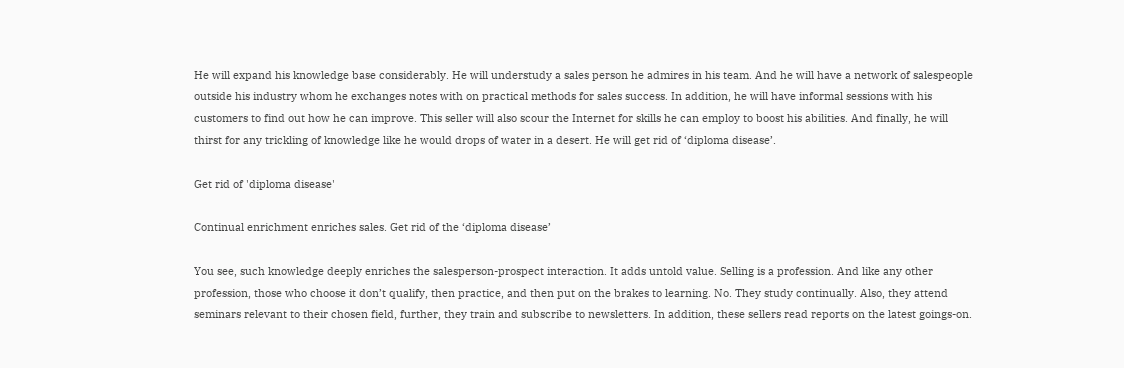He will expand his knowledge base considerably. He will understudy a sales person he admires in his team. And he will have a network of salespeople outside his industry whom he exchanges notes with on practical methods for sales success. In addition, he will have informal sessions with his customers to find out how he can improve. This seller will also scour the Internet for skills he can employ to boost his abilities. And finally, he will thirst for any trickling of knowledge like he would drops of water in a desert. He will get rid of ‘diploma disease’.

Get rid of 'diploma disease'

Continual enrichment enriches sales. Get rid of the ‘diploma disease’

You see, such knowledge deeply enriches the salesperson-prospect interaction. It adds untold value. Selling is a profession. And like any other profession, those who choose it don’t qualify, then practice, and then put on the brakes to learning. No. They study continually. Also, they attend seminars relevant to their chosen field, further, they train and subscribe to newsletters. In addition, these sellers read reports on the latest goings-on.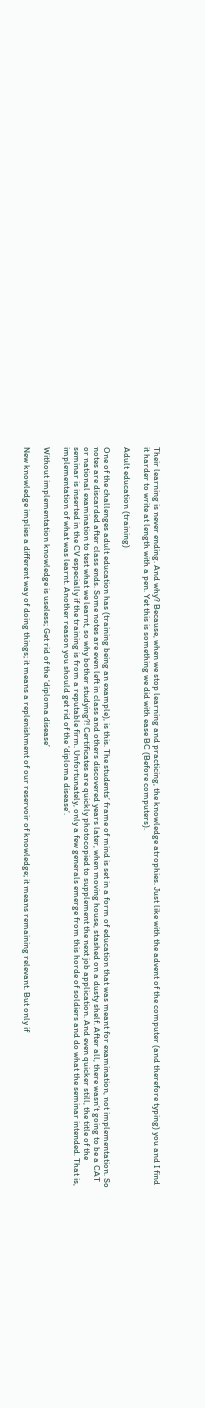Their learning is never ending. And why? Because, when we stop learning and practicing, the knowledge atrophies. Just like with the advent of the computer (and therefore typing) you and I find it harder to write at length with a pen. Yet this is something we did with ease BC (Before computers).

Adult education (training)

One of the challenges adult education has (training being an example), is this. The students’ frame of mind is set in a form of education that was meant for examination, not implementation. So notes are discarded after class ends. Some notes are even left in class and others discovered years later, when moving house, stashed on a dusty shelf. After all, there wasn’t going to be a CAT or national examination to test what we learnt, so why bother studying?! Certificates are quickly photocopied to supplement the next job application. And even quicker still, the title of the seminar is inserted in the CV especially if the training is from a reputable firm. Unfortunately, only a few generals emerge from this horde of soldiers and do what the seminar intended. That is, implementation of what was learnt. Another reason you should get rid of the ‘diploma disease’.

Without implementation knowledge is useless; Get rid of the ‘diploma disease’

New knowledge implies a different way of doing things; it means a replenishment of our reservoir of knowledge; it means remaining relevant. But only if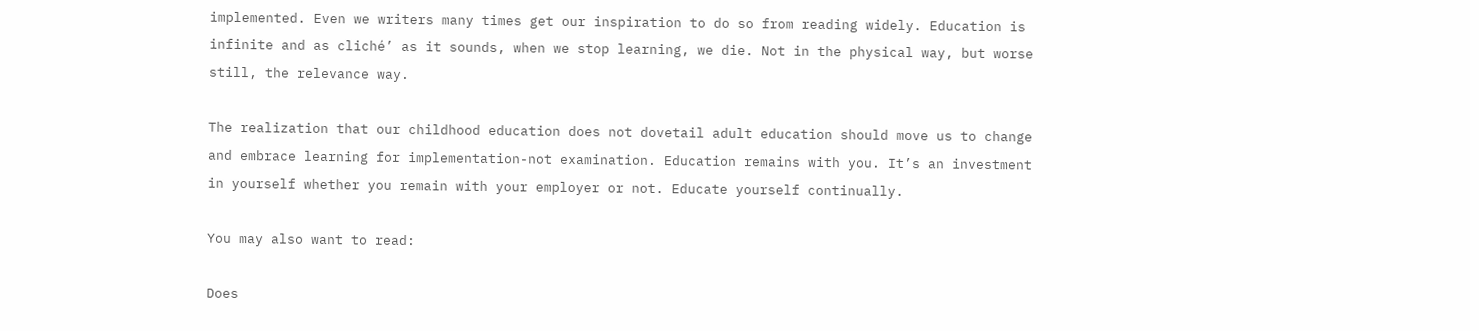implemented. Even we writers many times get our inspiration to do so from reading widely. Education is infinite and as cliché’ as it sounds, when we stop learning, we die. Not in the physical way, but worse still, the relevance way.

The realization that our childhood education does not dovetail adult education should move us to change and embrace learning for implementation-not examination. Education remains with you. It’s an investment in yourself whether you remain with your employer or not. Educate yourself continually.

You may also want to read:

Does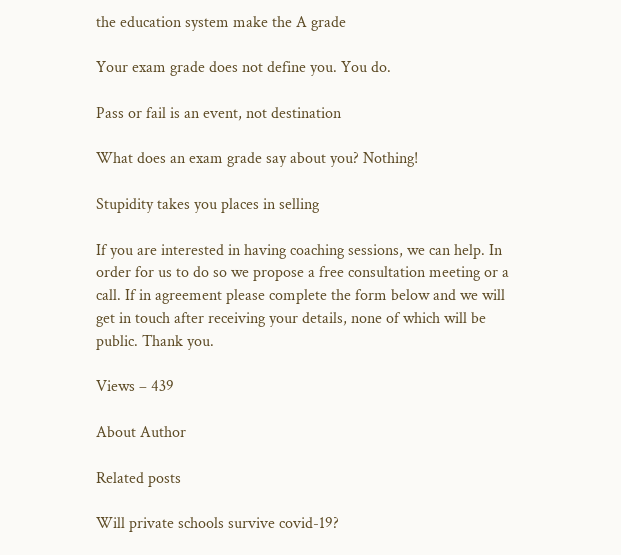the education system make the A grade

Your exam grade does not define you. You do.

Pass or fail is an event, not destination

What does an exam grade say about you? Nothing!

Stupidity takes you places in selling

If you are interested in having coaching sessions, we can help. In order for us to do so we propose a free consultation meeting or a call. If in agreement please complete the form below and we will get in touch after receiving your details, none of which will be public. Thank you.

Views – 439

About Author

Related posts

Will private schools survive covid-19?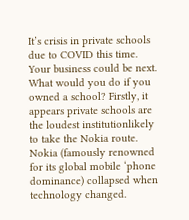It’s crisis in private schools due to COVID this time. Your business could be next. What would you do if you owned a school? Firstly, it appears private schools are the loudest institutionlikely to take the Nokia route. Nokia (famously renowned for its global mobile ‘phone dominance) collapsed when technology changed.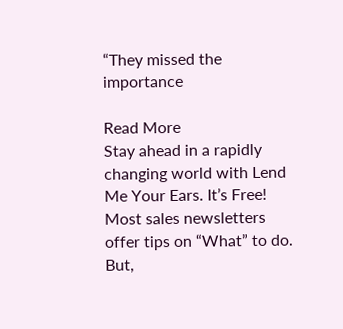“They missed the importance

Read More
Stay ahead in a rapidly changing world with Lend Me Your Ears. It’s Free! Most sales newsletters offer tips on “What” to do. But,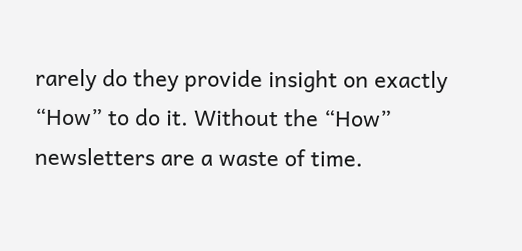rarely do they provide insight on exactly “How” to do it. Without the “How” newsletters are a waste of time.